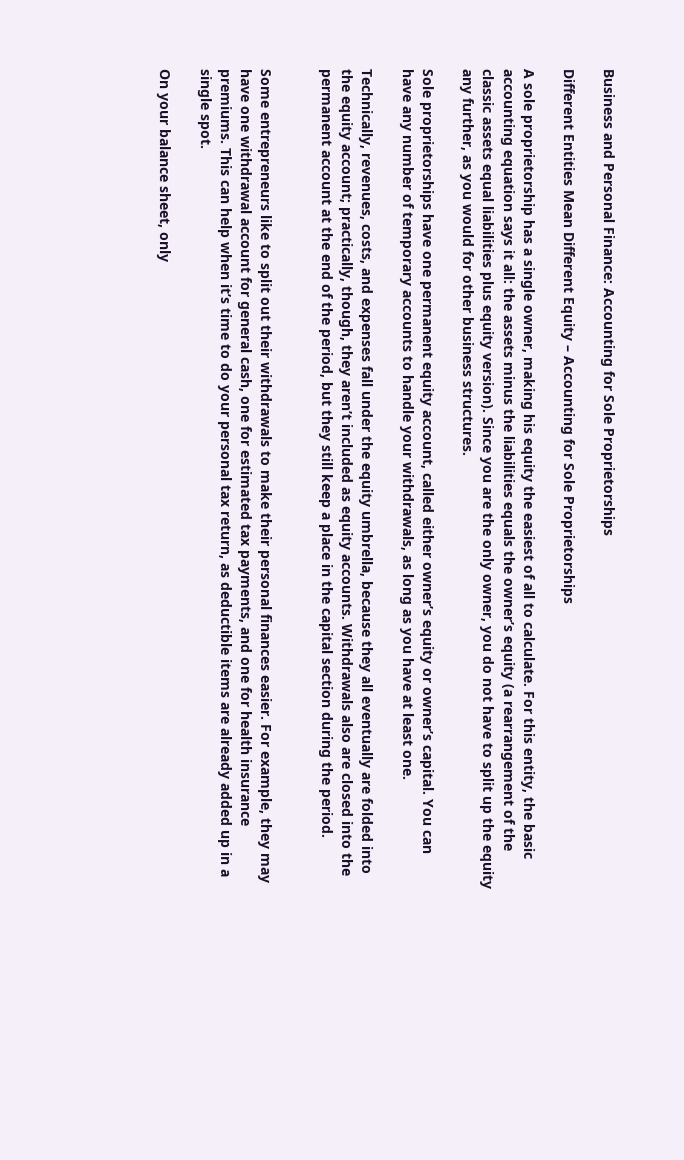Business and Personal Finance: Accounting for Sole Proprietorships

Different Entities Mean Different Equity – Accounting for Sole Proprietorships

A sole proprietorship has a single owner, making his equity the easiest of all to calculate. For this entity, the basic accounting equation says it all: the assets minus the liabilities equals the owner’s equity (a rearrangement of the classic assets equal liabilities plus equity version). Since you are the only owner, you do not have to split up the equity any further, as you would for other business structures.

Sole proprietorships have one permanent equity account, called either owner’s equity or owner’s capital. You can have any number of temporary accounts to handle your withdrawals, as long as you have at least one.

Technically, revenues, costs, and expenses fall under the equity umbrella, because they all eventually are folded into the equity account; practically, though, they aren’t included as equity accounts. Withdrawals also are closed into the permanent account at the end of the period, but they still keep a place in the capital section during the period.


Some entrepreneurs like to split out their withdrawals to make their personal finances easier. For example, they may have one withdrawal account for general cash, one for estimated tax payments, and one for health insurance premiums. This can help when it’s time to do your personal tax return, as deductible items are already added up in a single spot.

On your balance sheet, only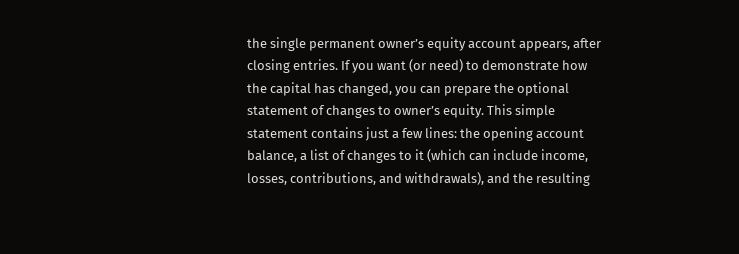the single permanent owner’s equity account appears, after closing entries. If you want (or need) to demonstrate how the capital has changed, you can prepare the optional statement of changes to owner’s equity. This simple statement contains just a few lines: the opening account balance, a list of changes to it (which can include income, losses, contributions, and withdrawals), and the resulting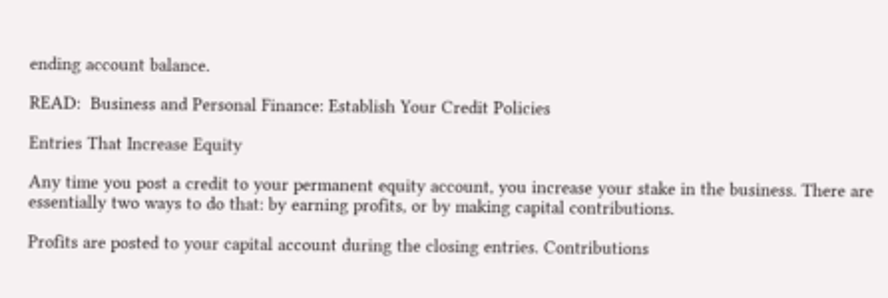ending account balance.

READ:  Business and Personal Finance: Establish Your Credit Policies

Entries That Increase Equity

Any time you post a credit to your permanent equity account, you increase your stake in the business. There are essentially two ways to do that: by earning profits, or by making capital contributions.

Profits are posted to your capital account during the closing entries. Contributions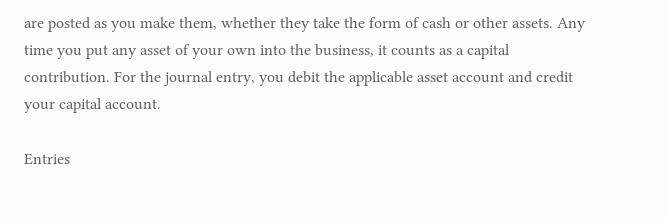are posted as you make them, whether they take the form of cash or other assets. Any time you put any asset of your own into the business, it counts as a capital contribution. For the journal entry, you debit the applicable asset account and credit your capital account.

Entries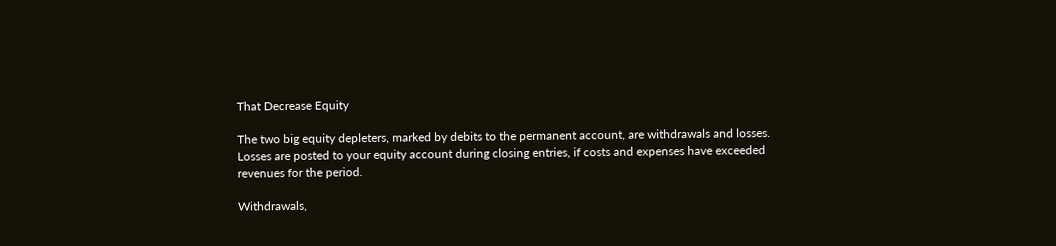That Decrease Equity

The two big equity depleters, marked by debits to the permanent account, are withdrawals and losses. Losses are posted to your equity account during closing entries, if costs and expenses have exceeded revenues for the period.

Withdrawals,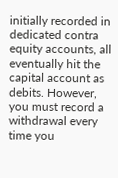initially recorded in dedicated contra equity accounts, all eventually hit the capital account as debits. However, you must record a withdrawal every time you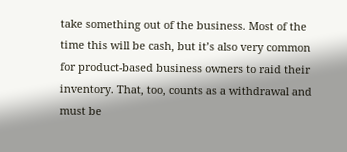take something out of the business. Most of the time this will be cash, but it’s also very common for product-based business owners to raid their inventory. That, too, counts as a withdrawal and must be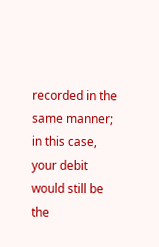recorded in the same manner; in this case, your debit would still be the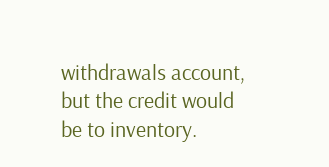withdrawals account, but the credit would be to inventory.